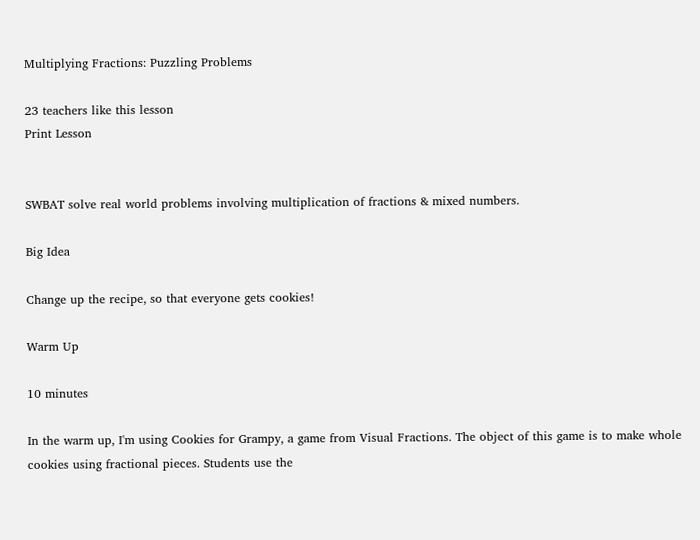Multiplying Fractions: Puzzling Problems

23 teachers like this lesson
Print Lesson


SWBAT solve real world problems involving multiplication of fractions & mixed numbers.

Big Idea

Change up the recipe, so that everyone gets cookies!

Warm Up

10 minutes

In the warm up, I'm using Cookies for Grampy, a game from Visual Fractions. The object of this game is to make whole cookies using fractional pieces. Students use the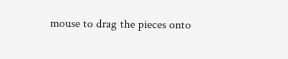mouse to drag the pieces onto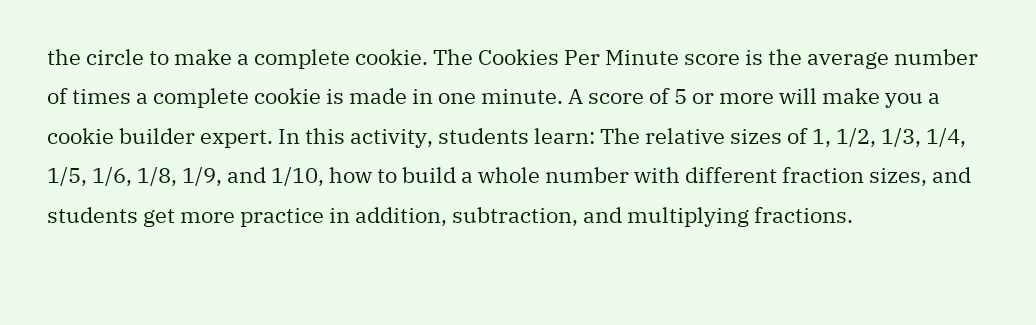the circle to make a complete cookie. The Cookies Per Minute score is the average number of times a complete cookie is made in one minute. A score of 5 or more will make you a cookie builder expert. In this activity, students learn: The relative sizes of 1, 1/2, 1/3, 1/4, 1/5, 1/6, 1/8, 1/9, and 1/10, how to build a whole number with different fraction sizes, and students get more practice in addition, subtraction, and multiplying fractions.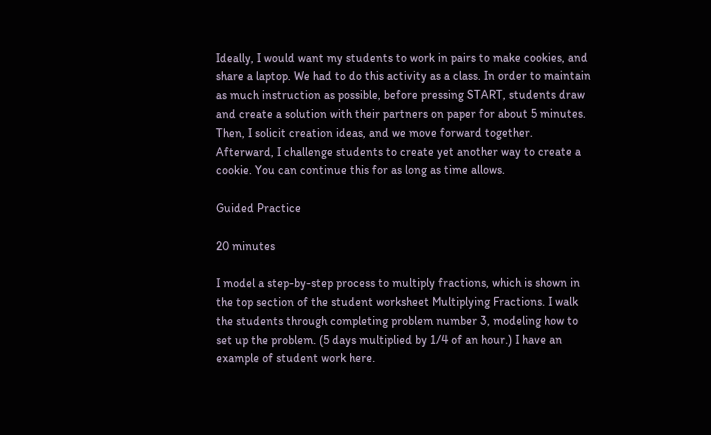Ideally, I would want my students to work in pairs to make cookies, and share a laptop. We had to do this activity as a class. In order to maintain as much instruction as possible, before pressing START, students draw and create a solution with their partners on paper for about 5 minutes. Then, I solicit creation ideas, and we move forward together. Afterward, I challenge students to create yet another way to create a cookie. You can continue this for as long as time allows.

Guided Practice

20 minutes

I model a step-by-step process to multiply fractions, which is shown in the top section of the student worksheet Multiplying Fractions. I walk the students through completing problem number 3, modeling how to set up the problem. (5 days multiplied by 1/4 of an hour.) I have an example of student work here.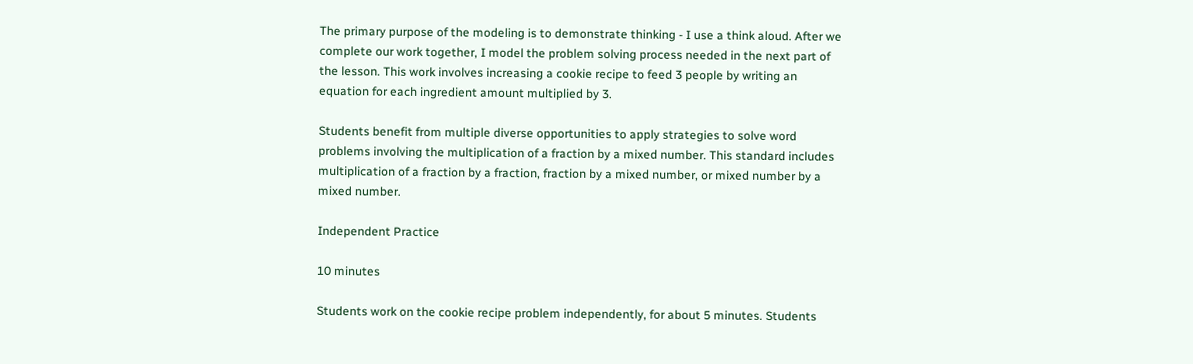The primary purpose of the modeling is to demonstrate thinking - I use a think aloud. After we complete our work together, I model the problem solving process needed in the next part of the lesson. This work involves increasing a cookie recipe to feed 3 people by writing an equation for each ingredient amount multiplied by 3.

Students benefit from multiple diverse opportunities to apply strategies to solve word problems involving the multiplication of a fraction by a mixed number. This standard includes multiplication of a fraction by a fraction, fraction by a mixed number, or mixed number by a mixed number.

Independent Practice

10 minutes

Students work on the cookie recipe problem independently, for about 5 minutes. Students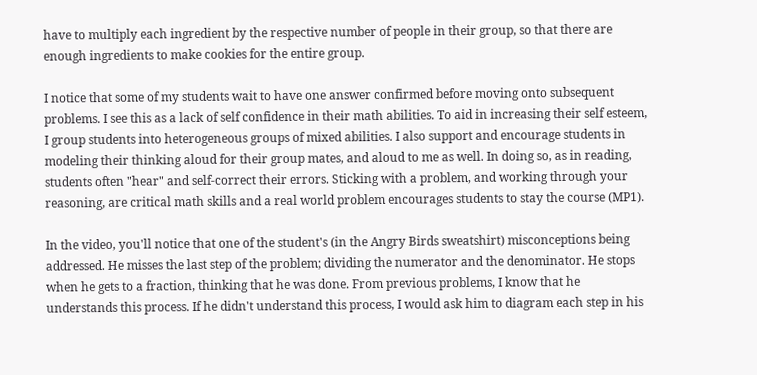have to multiply each ingredient by the respective number of people in their group, so that there are enough ingredients to make cookies for the entire group.

I notice that some of my students wait to have one answer confirmed before moving onto subsequent problems. I see this as a lack of self confidence in their math abilities. To aid in increasing their self esteem, I group students into heterogeneous groups of mixed abilities. I also support and encourage students in modeling their thinking aloud for their group mates, and aloud to me as well. In doing so, as in reading, students often "hear" and self-correct their errors. Sticking with a problem, and working through your reasoning, are critical math skills and a real world problem encourages students to stay the course (MP1).

In the video, you'll notice that one of the student's (in the Angry Birds sweatshirt) misconceptions being addressed. He misses the last step of the problem; dividing the numerator and the denominator. He stops when he gets to a fraction, thinking that he was done. From previous problems, I know that he understands this process. If he didn't understand this process, I would ask him to diagram each step in his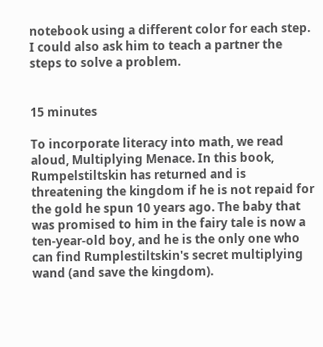notebook using a different color for each step. I could also ask him to teach a partner the steps to solve a problem.


15 minutes

To incorporate literacy into math, we read aloud, Multiplying Menace. In this book, Rumpelstiltskin has returned and is threatening the kingdom if he is not repaid for the gold he spun 10 years ago. The baby that was promised to him in the fairy tale is now a ten-year-old boy, and he is the only one who can find Rumplestiltskin's secret multiplying wand (and save the kingdom).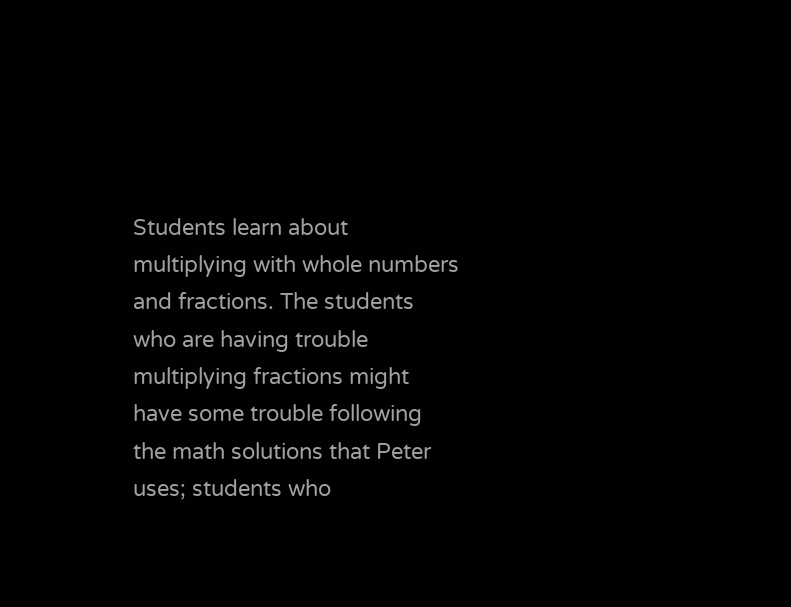Students learn about multiplying with whole numbers and fractions. The students who are having trouble multiplying fractions might have some trouble following the math solutions that Peter uses; students who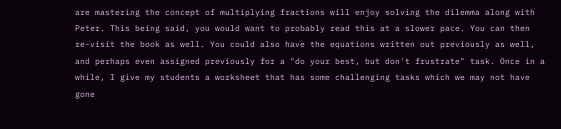are mastering the concept of multiplying fractions will enjoy solving the dilemma along with Peter. This being said, you would want to probably read this at a slower pace. You can then re-visit the book as well. You could also have the equations written out previously as well, and perhaps even assigned previously for a "do your best, but don't frustrate" task. Once in a while, I give my students a worksheet that has some challenging tasks which we may not have gone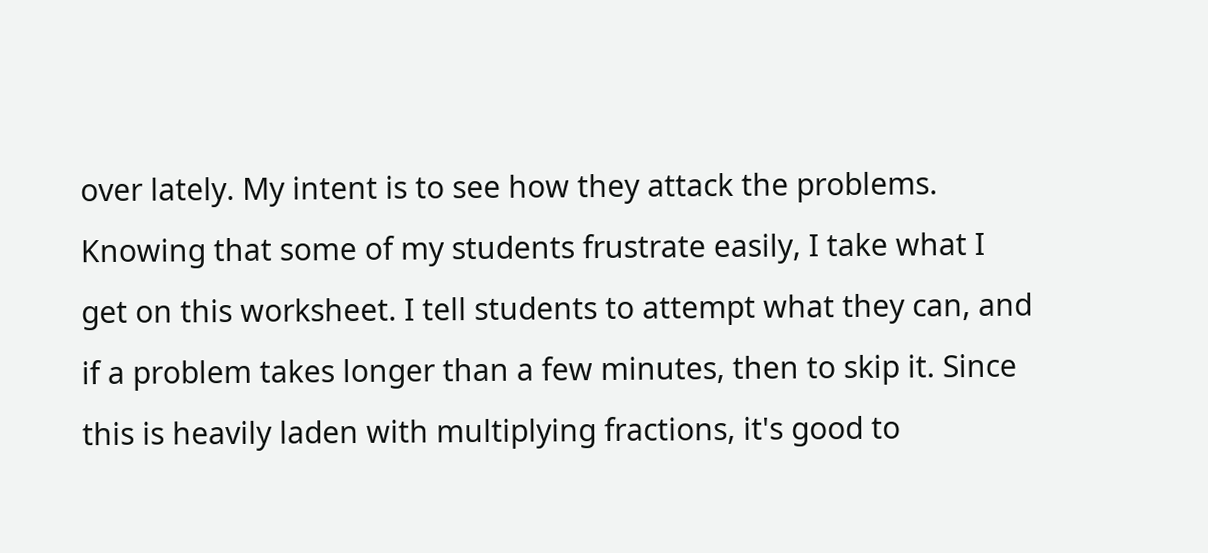over lately. My intent is to see how they attack the problems. Knowing that some of my students frustrate easily, I take what I get on this worksheet. I tell students to attempt what they can, and if a problem takes longer than a few minutes, then to skip it. Since this is heavily laden with multiplying fractions, it's good to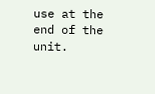use at the end of the unit.